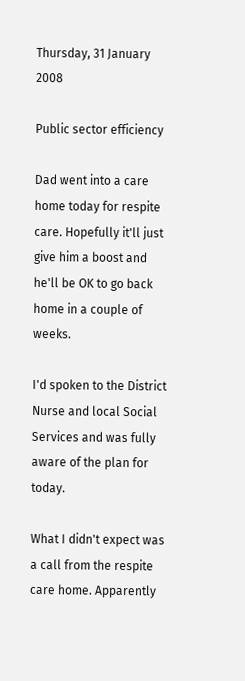Thursday, 31 January 2008

Public sector efficiency

Dad went into a care home today for respite care. Hopefully it'll just give him a boost and he'll be OK to go back home in a couple of weeks.

I'd spoken to the District Nurse and local Social Services and was fully aware of the plan for today.

What I didn't expect was a call from the respite care home. Apparently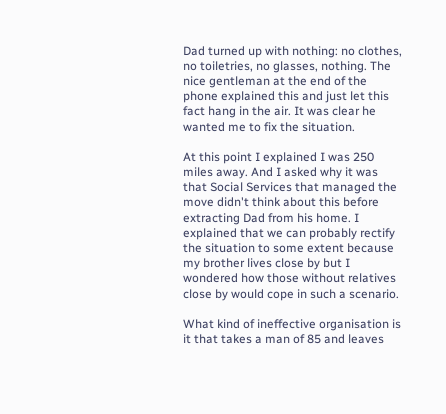Dad turned up with nothing: no clothes, no toiletries, no glasses, nothing. The nice gentleman at the end of the phone explained this and just let this fact hang in the air. It was clear he wanted me to fix the situation.

At this point I explained I was 250 miles away. And I asked why it was that Social Services that managed the move didn't think about this before extracting Dad from his home. I explained that we can probably rectify the situation to some extent because my brother lives close by but I wondered how those without relatives close by would cope in such a scenario.

What kind of ineffective organisation is it that takes a man of 85 and leaves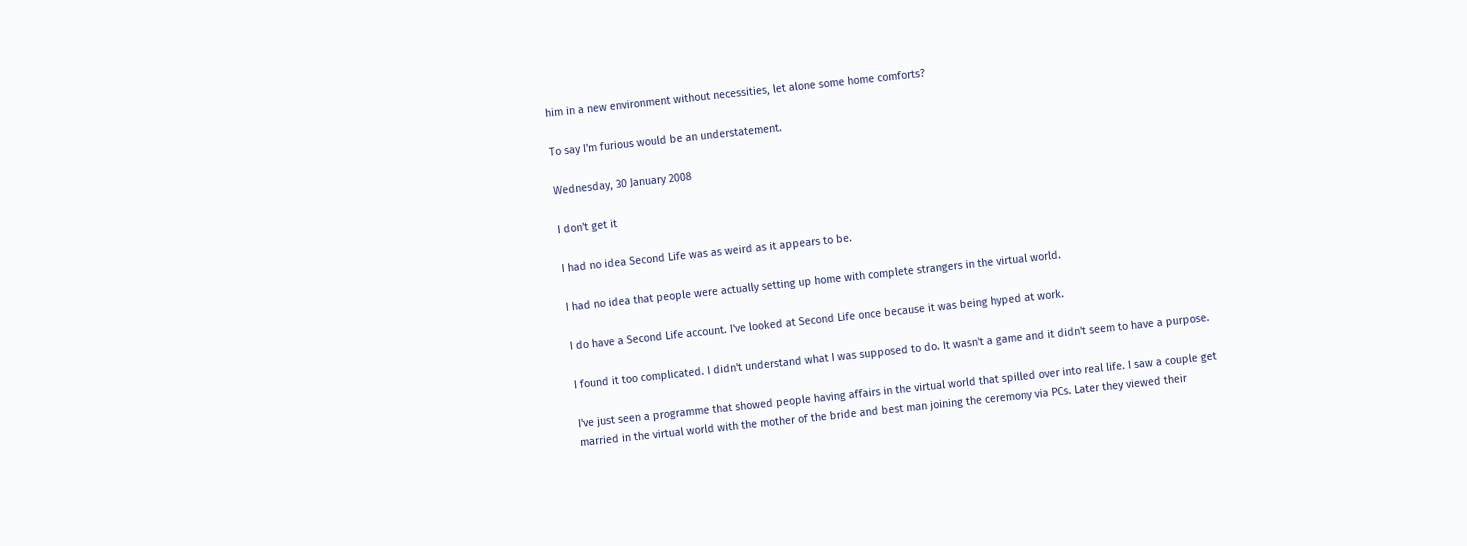him in a new environment without necessities, let alone some home comforts?

To say I'm furious would be an understatement.

Wednesday, 30 January 2008

I don't get it

I had no idea Second Life was as weird as it appears to be.

I had no idea that people were actually setting up home with complete strangers in the virtual world.

I do have a Second Life account. I've looked at Second Life once because it was being hyped at work.

I found it too complicated. I didn't understand what I was supposed to do. It wasn't a game and it didn't seem to have a purpose.

I've just seen a programme that showed people having affairs in the virtual world that spilled over into real life. I saw a couple get married in the virtual world with the mother of the bride and best man joining the ceremony via PCs. Later they viewed their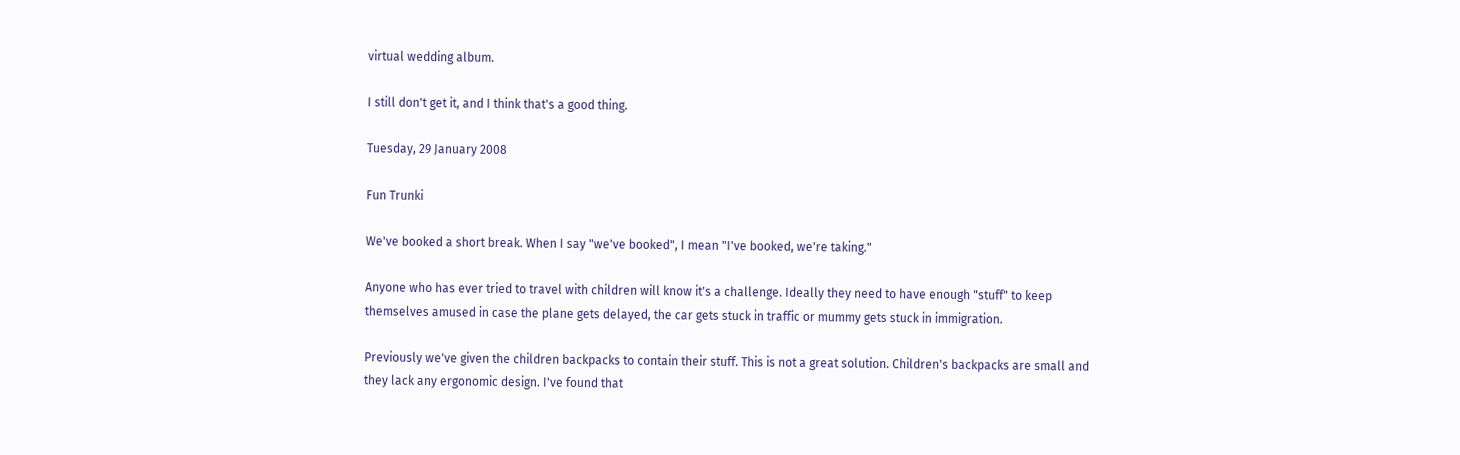virtual wedding album.

I still don't get it, and I think that's a good thing.

Tuesday, 29 January 2008

Fun Trunki

We've booked a short break. When I say "we've booked", I mean "I've booked, we're taking."

Anyone who has ever tried to travel with children will know it's a challenge. Ideally they need to have enough "stuff" to keep themselves amused in case the plane gets delayed, the car gets stuck in traffic or mummy gets stuck in immigration.

Previously we've given the children backpacks to contain their stuff. This is not a great solution. Children's backpacks are small and they lack any ergonomic design. I've found that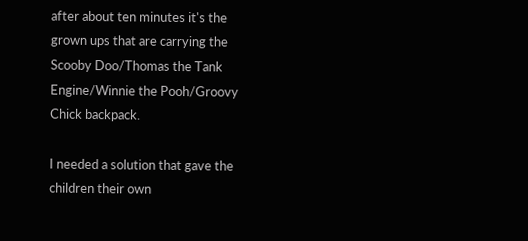after about ten minutes it's the grown ups that are carrying the Scooby Doo/Thomas the Tank Engine/Winnie the Pooh/Groovy Chick backpack.

I needed a solution that gave the children their own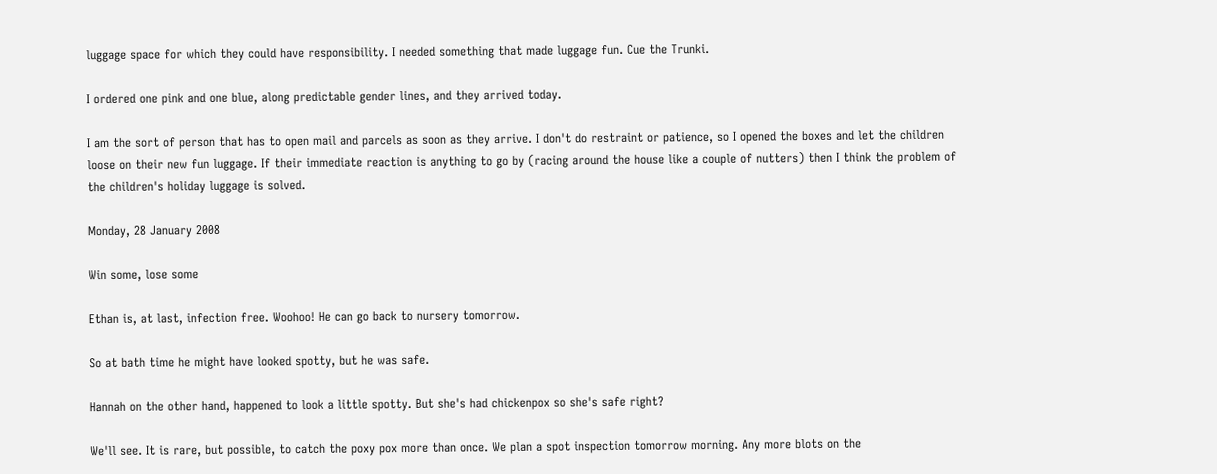luggage space for which they could have responsibility. I needed something that made luggage fun. Cue the Trunki.

I ordered one pink and one blue, along predictable gender lines, and they arrived today.

I am the sort of person that has to open mail and parcels as soon as they arrive. I don't do restraint or patience, so I opened the boxes and let the children loose on their new fun luggage. If their immediate reaction is anything to go by (racing around the house like a couple of nutters) then I think the problem of the children's holiday luggage is solved.

Monday, 28 January 2008

Win some, lose some

Ethan is, at last, infection free. Woohoo! He can go back to nursery tomorrow.

So at bath time he might have looked spotty, but he was safe.

Hannah on the other hand, happened to look a little spotty. But she's had chickenpox so she's safe right?

We'll see. It is rare, but possible, to catch the poxy pox more than once. We plan a spot inspection tomorrow morning. Any more blots on the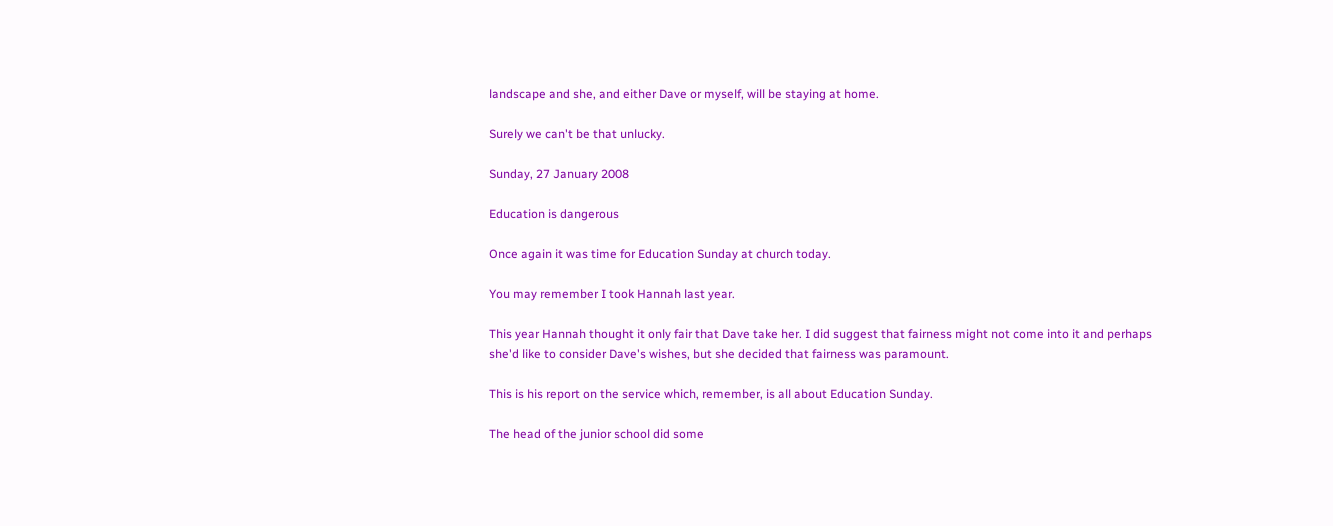landscape and she, and either Dave or myself, will be staying at home.

Surely we can't be that unlucky.

Sunday, 27 January 2008

Education is dangerous

Once again it was time for Education Sunday at church today.

You may remember I took Hannah last year.

This year Hannah thought it only fair that Dave take her. I did suggest that fairness might not come into it and perhaps she'd like to consider Dave's wishes, but she decided that fairness was paramount.

This is his report on the service which, remember, is all about Education Sunday.

The head of the junior school did some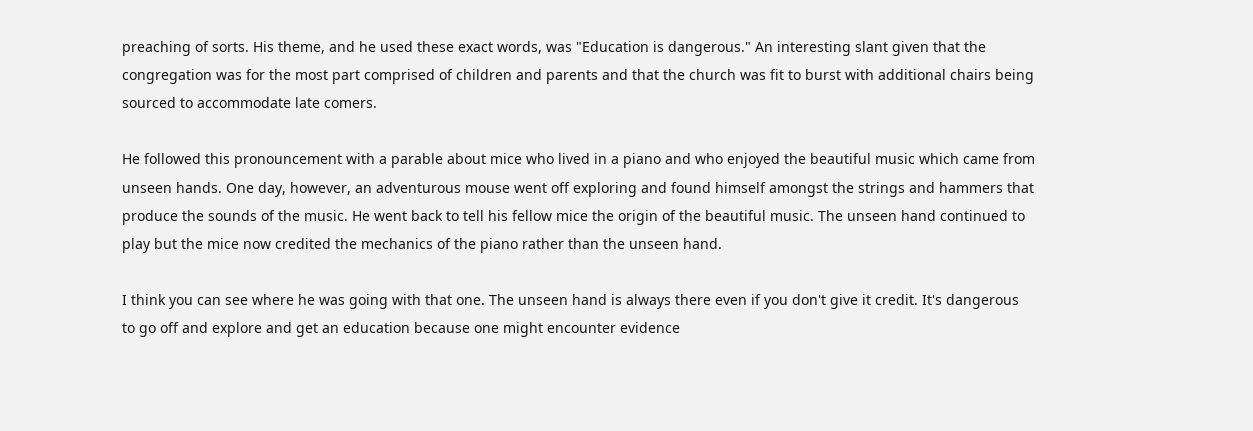preaching of sorts. His theme, and he used these exact words, was "Education is dangerous." An interesting slant given that the congregation was for the most part comprised of children and parents and that the church was fit to burst with additional chairs being sourced to accommodate late comers.

He followed this pronouncement with a parable about mice who lived in a piano and who enjoyed the beautiful music which came from unseen hands. One day, however, an adventurous mouse went off exploring and found himself amongst the strings and hammers that produce the sounds of the music. He went back to tell his fellow mice the origin of the beautiful music. The unseen hand continued to play but the mice now credited the mechanics of the piano rather than the unseen hand.

I think you can see where he was going with that one. The unseen hand is always there even if you don't give it credit. It's dangerous to go off and explore and get an education because one might encounter evidence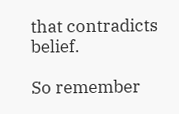that contradicts belief.

So remember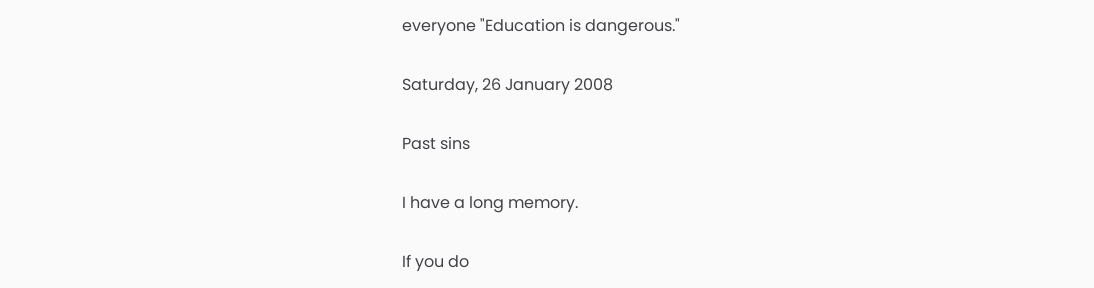everyone "Education is dangerous."

Saturday, 26 January 2008

Past sins

I have a long memory.

If you do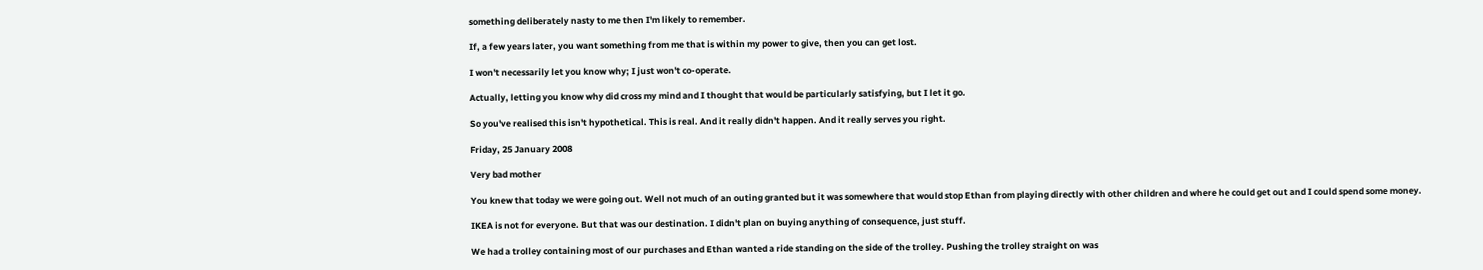something deliberately nasty to me then I'm likely to remember.

If, a few years later, you want something from me that is within my power to give, then you can get lost.

I won't necessarily let you know why; I just won't co-operate.

Actually, letting you know why did cross my mind and I thought that would be particularly satisfying, but I let it go.

So you've realised this isn't hypothetical. This is real. And it really didn't happen. And it really serves you right.

Friday, 25 January 2008

Very bad mother

You knew that today we were going out. Well not much of an outing granted but it was somewhere that would stop Ethan from playing directly with other children and where he could get out and I could spend some money.

IKEA is not for everyone. But that was our destination. I didn't plan on buying anything of consequence, just stuff.

We had a trolley containing most of our purchases and Ethan wanted a ride standing on the side of the trolley. Pushing the trolley straight on was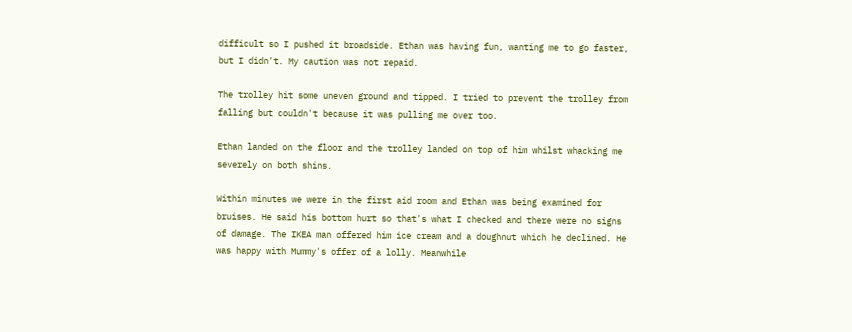difficult so I pushed it broadside. Ethan was having fun, wanting me to go faster, but I didn't. My caution was not repaid.

The trolley hit some uneven ground and tipped. I tried to prevent the trolley from falling but couldn't because it was pulling me over too.

Ethan landed on the floor and the trolley landed on top of him whilst whacking me severely on both shins.

Within minutes we were in the first aid room and Ethan was being examined for bruises. He said his bottom hurt so that's what I checked and there were no signs of damage. The IKEA man offered him ice cream and a doughnut which he declined. He was happy with Mummy's offer of a lolly. Meanwhile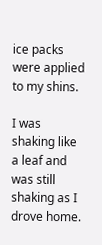ice packs were applied to my shins.

I was shaking like a leaf and was still shaking as I drove home.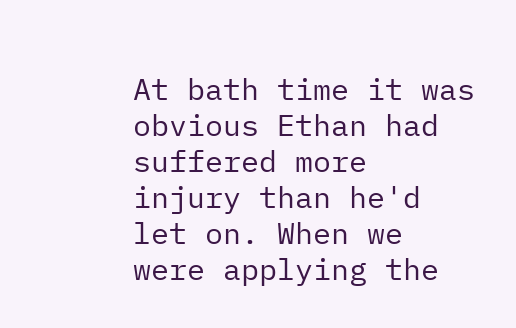At bath time it was obvious Ethan had suffered more injury than he'd let on. When we were applying the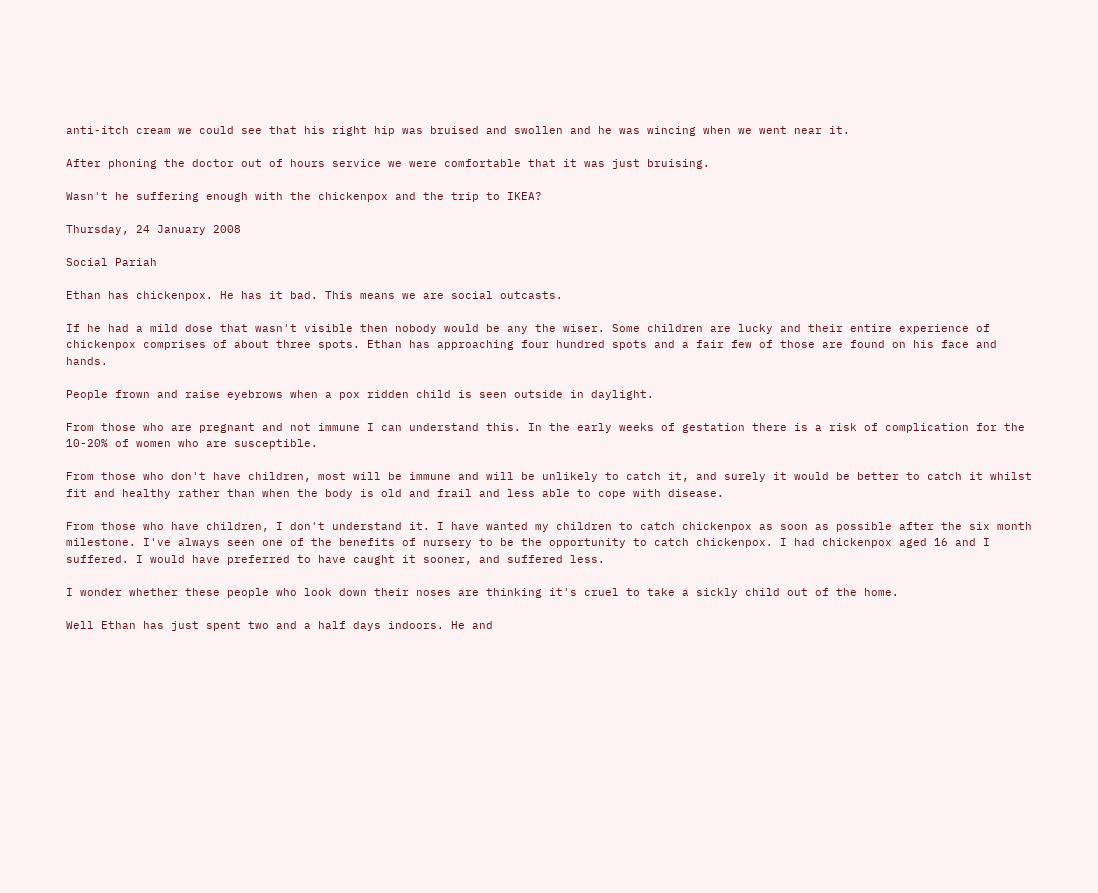anti-itch cream we could see that his right hip was bruised and swollen and he was wincing when we went near it.

After phoning the doctor out of hours service we were comfortable that it was just bruising.

Wasn't he suffering enough with the chickenpox and the trip to IKEA?

Thursday, 24 January 2008

Social Pariah

Ethan has chickenpox. He has it bad. This means we are social outcasts.

If he had a mild dose that wasn't visible then nobody would be any the wiser. Some children are lucky and their entire experience of chickenpox comprises of about three spots. Ethan has approaching four hundred spots and a fair few of those are found on his face and hands.

People frown and raise eyebrows when a pox ridden child is seen outside in daylight.

From those who are pregnant and not immune I can understand this. In the early weeks of gestation there is a risk of complication for the 10-20% of women who are susceptible.

From those who don't have children, most will be immune and will be unlikely to catch it, and surely it would be better to catch it whilst fit and healthy rather than when the body is old and frail and less able to cope with disease.

From those who have children, I don't understand it. I have wanted my children to catch chickenpox as soon as possible after the six month milestone. I've always seen one of the benefits of nursery to be the opportunity to catch chickenpox. I had chickenpox aged 16 and I suffered. I would have preferred to have caught it sooner, and suffered less.

I wonder whether these people who look down their noses are thinking it's cruel to take a sickly child out of the home.

Well Ethan has just spent two and a half days indoors. He and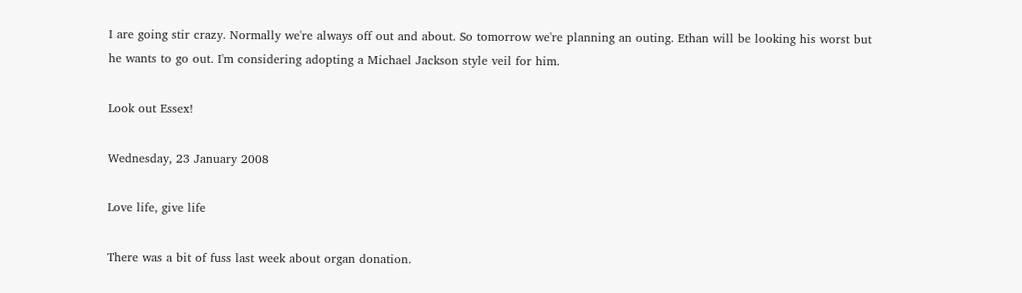I are going stir crazy. Normally we're always off out and about. So tomorrow we're planning an outing. Ethan will be looking his worst but he wants to go out. I'm considering adopting a Michael Jackson style veil for him.

Look out Essex!

Wednesday, 23 January 2008

Love life, give life

There was a bit of fuss last week about organ donation.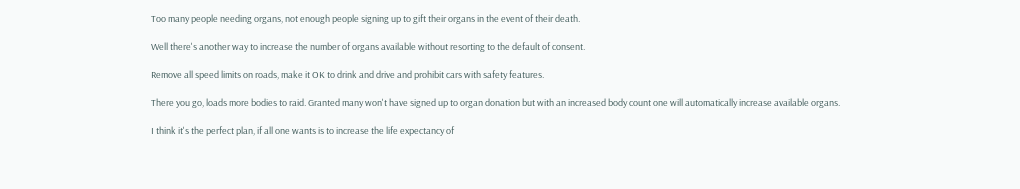Too many people needing organs, not enough people signing up to gift their organs in the event of their death.

Well there's another way to increase the number of organs available without resorting to the default of consent.

Remove all speed limits on roads, make it OK to drink and drive and prohibit cars with safety features.

There you go, loads more bodies to raid. Granted many won't have signed up to organ donation but with an increased body count one will automatically increase available organs.

I think it's the perfect plan, if all one wants is to increase the life expectancy of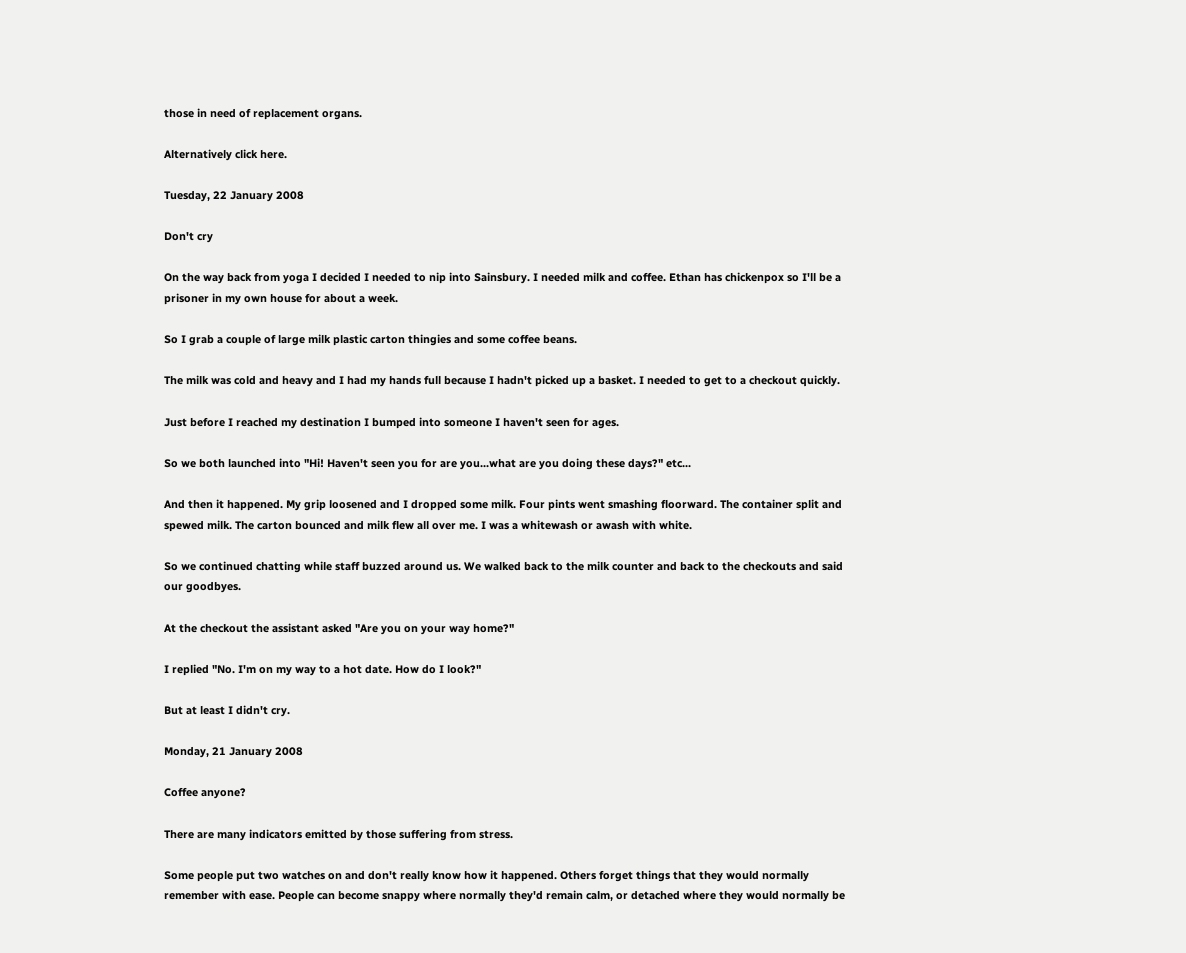those in need of replacement organs.

Alternatively click here.

Tuesday, 22 January 2008

Don't cry

On the way back from yoga I decided I needed to nip into Sainsbury. I needed milk and coffee. Ethan has chickenpox so I'll be a prisoner in my own house for about a week.

So I grab a couple of large milk plastic carton thingies and some coffee beans.

The milk was cold and heavy and I had my hands full because I hadn't picked up a basket. I needed to get to a checkout quickly.

Just before I reached my destination I bumped into someone I haven't seen for ages.

So we both launched into "Hi! Haven't seen you for are you...what are you doing these days?" etc...

And then it happened. My grip loosened and I dropped some milk. Four pints went smashing floorward. The container split and spewed milk. The carton bounced and milk flew all over me. I was a whitewash or awash with white.

So we continued chatting while staff buzzed around us. We walked back to the milk counter and back to the checkouts and said our goodbyes.

At the checkout the assistant asked "Are you on your way home?"

I replied "No. I'm on my way to a hot date. How do I look?"

But at least I didn't cry.

Monday, 21 January 2008

Coffee anyone?

There are many indicators emitted by those suffering from stress.

Some people put two watches on and don't really know how it happened. Others forget things that they would normally remember with ease. People can become snappy where normally they'd remain calm, or detached where they would normally be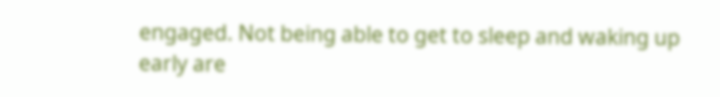engaged. Not being able to get to sleep and waking up early are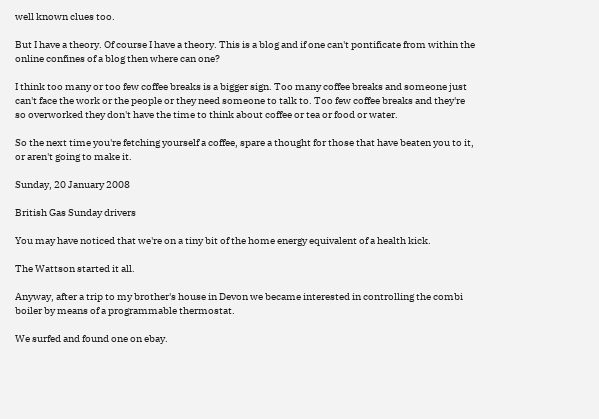well known clues too.

But I have a theory. Of course I have a theory. This is a blog and if one can't pontificate from within the online confines of a blog then where can one?

I think too many or too few coffee breaks is a bigger sign. Too many coffee breaks and someone just can't face the work or the people or they need someone to talk to. Too few coffee breaks and they're so overworked they don't have the time to think about coffee or tea or food or water.

So the next time you're fetching yourself a coffee, spare a thought for those that have beaten you to it, or aren't going to make it.

Sunday, 20 January 2008

British Gas Sunday drivers

You may have noticed that we're on a tiny bit of the home energy equivalent of a health kick.

The Wattson started it all.

Anyway, after a trip to my brother's house in Devon we became interested in controlling the combi boiler by means of a programmable thermostat.

We surfed and found one on ebay.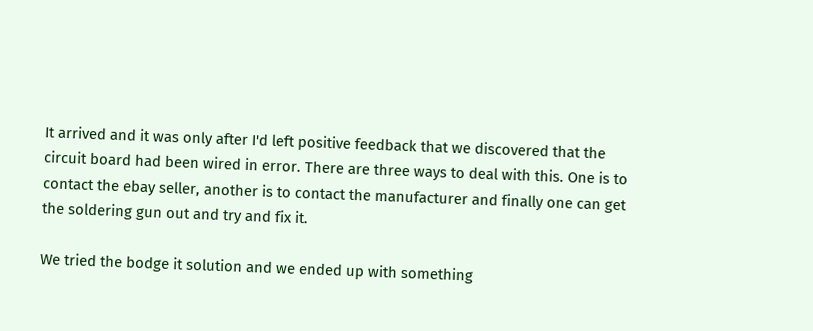It arrived and it was only after I'd left positive feedback that we discovered that the circuit board had been wired in error. There are three ways to deal with this. One is to contact the ebay seller, another is to contact the manufacturer and finally one can get the soldering gun out and try and fix it.

We tried the bodge it solution and we ended up with something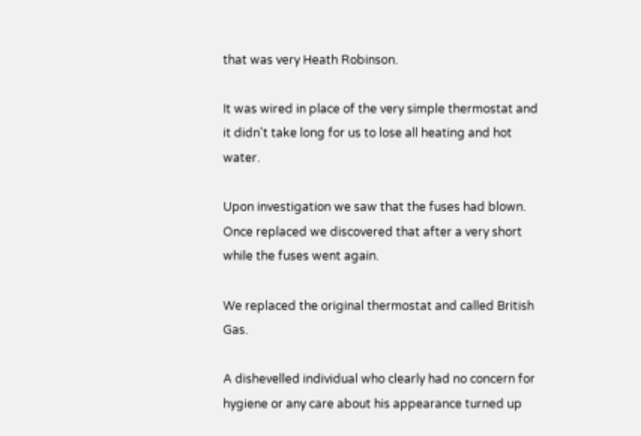that was very Heath Robinson.

It was wired in place of the very simple thermostat and it didn't take long for us to lose all heating and hot water.

Upon investigation we saw that the fuses had blown. Once replaced we discovered that after a very short while the fuses went again.

We replaced the original thermostat and called British Gas.

A dishevelled individual who clearly had no concern for hygiene or any care about his appearance turned up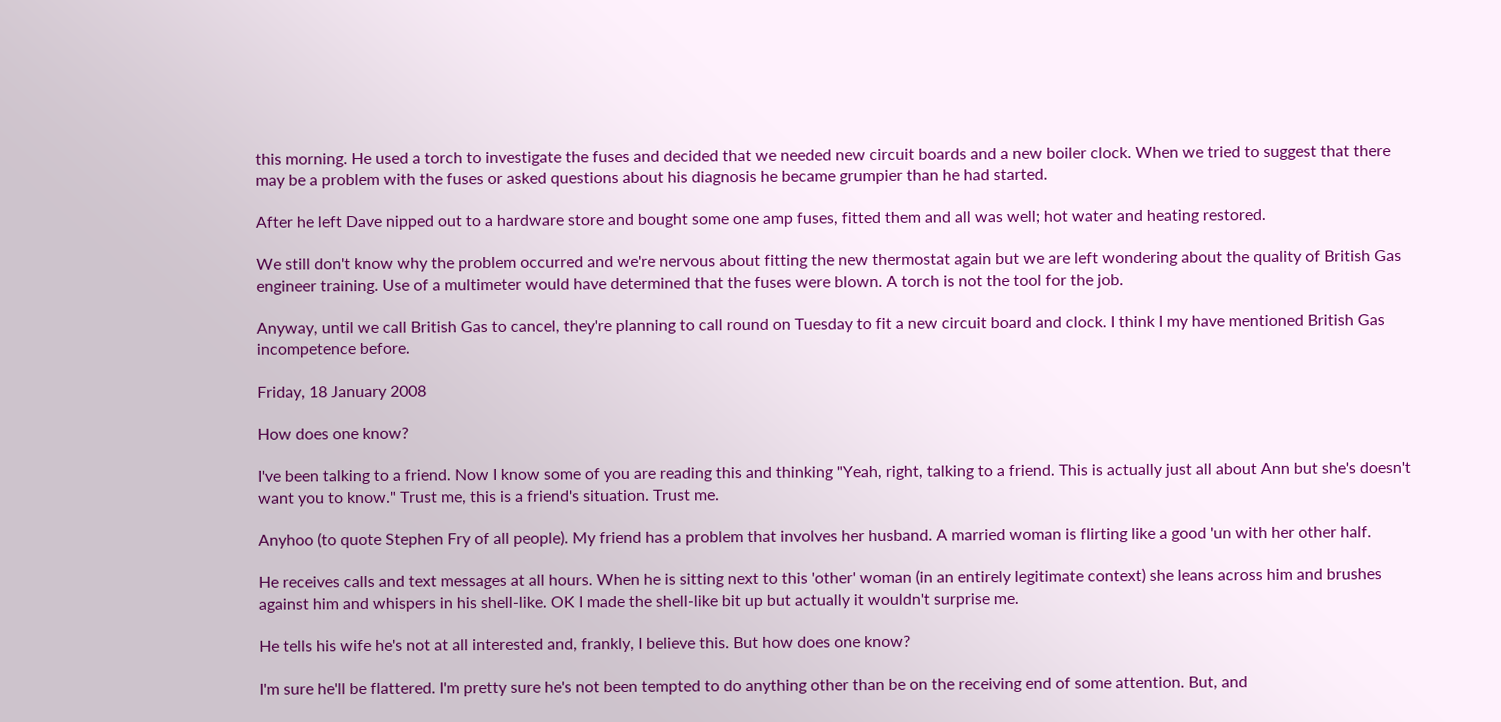this morning. He used a torch to investigate the fuses and decided that we needed new circuit boards and a new boiler clock. When we tried to suggest that there may be a problem with the fuses or asked questions about his diagnosis he became grumpier than he had started.

After he left Dave nipped out to a hardware store and bought some one amp fuses, fitted them and all was well; hot water and heating restored.

We still don't know why the problem occurred and we're nervous about fitting the new thermostat again but we are left wondering about the quality of British Gas engineer training. Use of a multimeter would have determined that the fuses were blown. A torch is not the tool for the job.

Anyway, until we call British Gas to cancel, they're planning to call round on Tuesday to fit a new circuit board and clock. I think I my have mentioned British Gas incompetence before.

Friday, 18 January 2008

How does one know?

I've been talking to a friend. Now I know some of you are reading this and thinking "Yeah, right, talking to a friend. This is actually just all about Ann but she's doesn't want you to know." Trust me, this is a friend's situation. Trust me.

Anyhoo (to quote Stephen Fry of all people). My friend has a problem that involves her husband. A married woman is flirting like a good 'un with her other half.

He receives calls and text messages at all hours. When he is sitting next to this 'other' woman (in an entirely legitimate context) she leans across him and brushes against him and whispers in his shell-like. OK I made the shell-like bit up but actually it wouldn't surprise me.

He tells his wife he's not at all interested and, frankly, I believe this. But how does one know?

I'm sure he'll be flattered. I'm pretty sure he's not been tempted to do anything other than be on the receiving end of some attention. But, and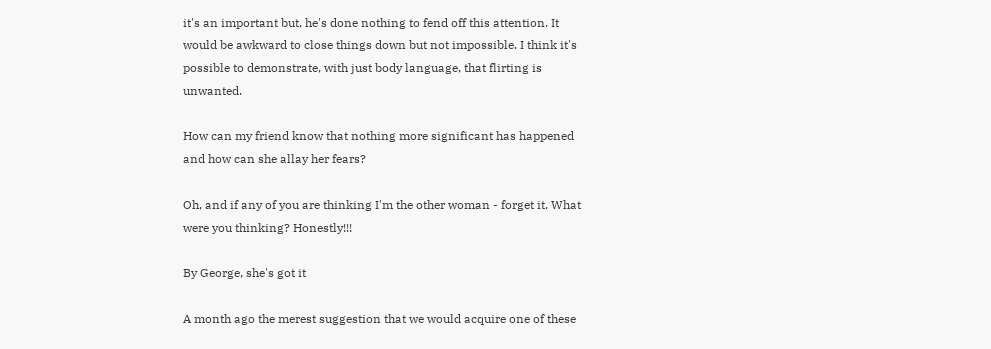it's an important but, he's done nothing to fend off this attention. It would be awkward to close things down but not impossible. I think it's possible to demonstrate, with just body language, that flirting is unwanted.

How can my friend know that nothing more significant has happened and how can she allay her fears?

Oh, and if any of you are thinking I'm the other woman - forget it. What were you thinking? Honestly!!!

By George, she's got it

A month ago the merest suggestion that we would acquire one of these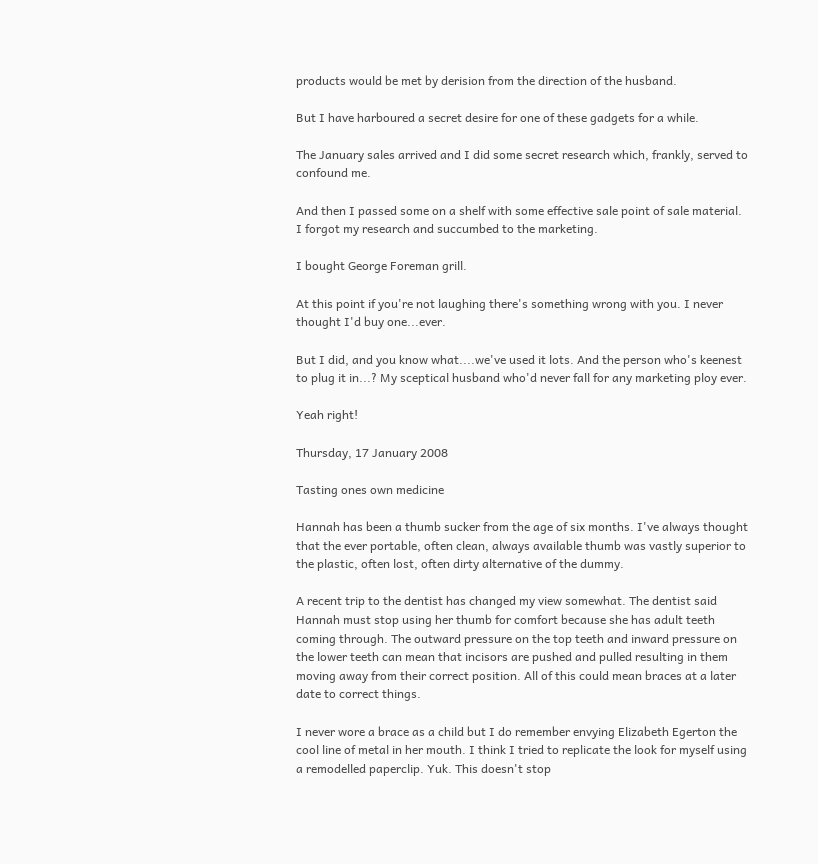products would be met by derision from the direction of the husband.

But I have harboured a secret desire for one of these gadgets for a while.

The January sales arrived and I did some secret research which, frankly, served to confound me.

And then I passed some on a shelf with some effective sale point of sale material. I forgot my research and succumbed to the marketing.

I bought George Foreman grill.

At this point if you're not laughing there's something wrong with you. I never thought I'd buy one...ever.

But I did, and you know what....we've used it lots. And the person who's keenest to plug it in...? My sceptical husband who'd never fall for any marketing ploy ever.

Yeah right!

Thursday, 17 January 2008

Tasting ones own medicine

Hannah has been a thumb sucker from the age of six months. I've always thought that the ever portable, often clean, always available thumb was vastly superior to the plastic, often lost, often dirty alternative of the dummy.

A recent trip to the dentist has changed my view somewhat. The dentist said Hannah must stop using her thumb for comfort because she has adult teeth coming through. The outward pressure on the top teeth and inward pressure on the lower teeth can mean that incisors are pushed and pulled resulting in them moving away from their correct position. All of this could mean braces at a later date to correct things.

I never wore a brace as a child but I do remember envying Elizabeth Egerton the cool line of metal in her mouth. I think I tried to replicate the look for myself using a remodelled paperclip. Yuk. This doesn't stop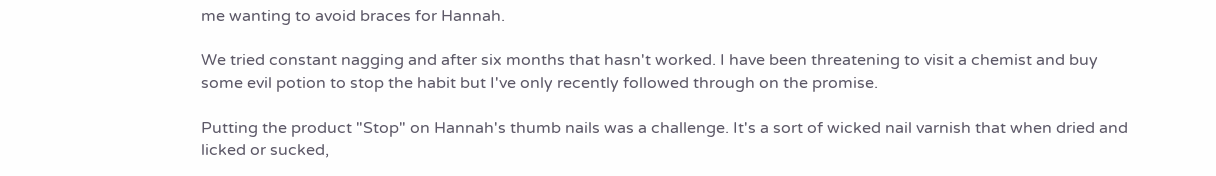me wanting to avoid braces for Hannah.

We tried constant nagging and after six months that hasn't worked. I have been threatening to visit a chemist and buy some evil potion to stop the habit but I've only recently followed through on the promise.

Putting the product "Stop" on Hannah's thumb nails was a challenge. It's a sort of wicked nail varnish that when dried and licked or sucked,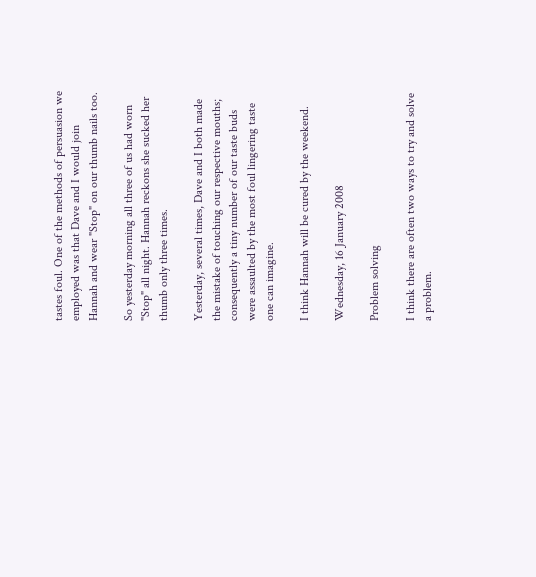tastes foul. One of the methods of persuasion we employed was that Dave and I would join Hannah and wear "Stop" on our thumb nails too.

So yesterday morning all three of us had worn "Stop" all night. Hannah reckons she sucked her thumb only three times.

Yesterday, several times, Dave and I both made the mistake of touching our respective mouths; consequently a tiny number of our taste buds were assaulted by the most foul lingering taste one can imagine.

I think Hannah will be cured by the weekend.

Wednesday, 16 January 2008

Problem solving

I think there are often two ways to try and solve a problem.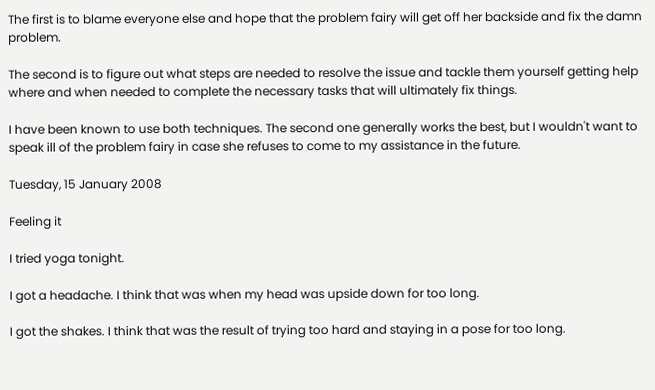The first is to blame everyone else and hope that the problem fairy will get off her backside and fix the damn problem.

The second is to figure out what steps are needed to resolve the issue and tackle them yourself getting help where and when needed to complete the necessary tasks that will ultimately fix things.

I have been known to use both techniques. The second one generally works the best, but I wouldn't want to speak ill of the problem fairy in case she refuses to come to my assistance in the future.

Tuesday, 15 January 2008

Feeling it

I tried yoga tonight.

I got a headache. I think that was when my head was upside down for too long.

I got the shakes. I think that was the result of trying too hard and staying in a pose for too long.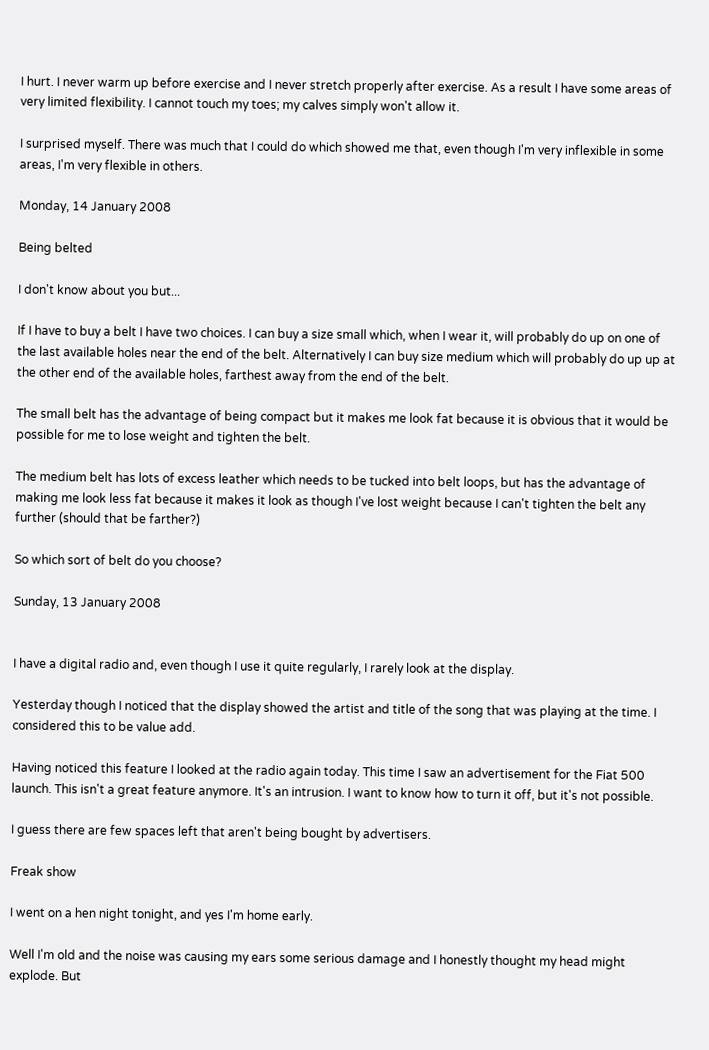I hurt. I never warm up before exercise and I never stretch properly after exercise. As a result I have some areas of very limited flexibility. I cannot touch my toes; my calves simply won't allow it.

I surprised myself. There was much that I could do which showed me that, even though I'm very inflexible in some areas, I'm very flexible in others.

Monday, 14 January 2008

Being belted

I don't know about you but...

If I have to buy a belt I have two choices. I can buy a size small which, when I wear it, will probably do up on one of the last available holes near the end of the belt. Alternatively I can buy size medium which will probably do up up at the other end of the available holes, farthest away from the end of the belt.

The small belt has the advantage of being compact but it makes me look fat because it is obvious that it would be possible for me to lose weight and tighten the belt.

The medium belt has lots of excess leather which needs to be tucked into belt loops, but has the advantage of making me look less fat because it makes it look as though I've lost weight because I can't tighten the belt any further (should that be farther?)

So which sort of belt do you choose?

Sunday, 13 January 2008


I have a digital radio and, even though I use it quite regularly, I rarely look at the display.

Yesterday though I noticed that the display showed the artist and title of the song that was playing at the time. I considered this to be value add.

Having noticed this feature I looked at the radio again today. This time I saw an advertisement for the Fiat 500 launch. This isn't a great feature anymore. It's an intrusion. I want to know how to turn it off, but it's not possible.

I guess there are few spaces left that aren't being bought by advertisers.

Freak show

I went on a hen night tonight, and yes I'm home early.

Well I'm old and the noise was causing my ears some serious damage and I honestly thought my head might explode. But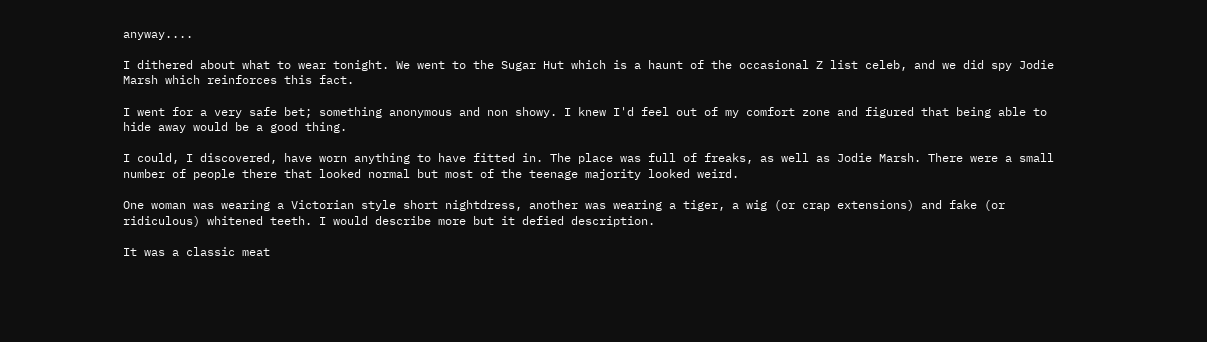anyway....

I dithered about what to wear tonight. We went to the Sugar Hut which is a haunt of the occasional Z list celeb, and we did spy Jodie Marsh which reinforces this fact.

I went for a very safe bet; something anonymous and non showy. I knew I'd feel out of my comfort zone and figured that being able to hide away would be a good thing.

I could, I discovered, have worn anything to have fitted in. The place was full of freaks, as well as Jodie Marsh. There were a small number of people there that looked normal but most of the teenage majority looked weird.

One woman was wearing a Victorian style short nightdress, another was wearing a tiger, a wig (or crap extensions) and fake (or ridiculous) whitened teeth. I would describe more but it defied description.

It was a classic meat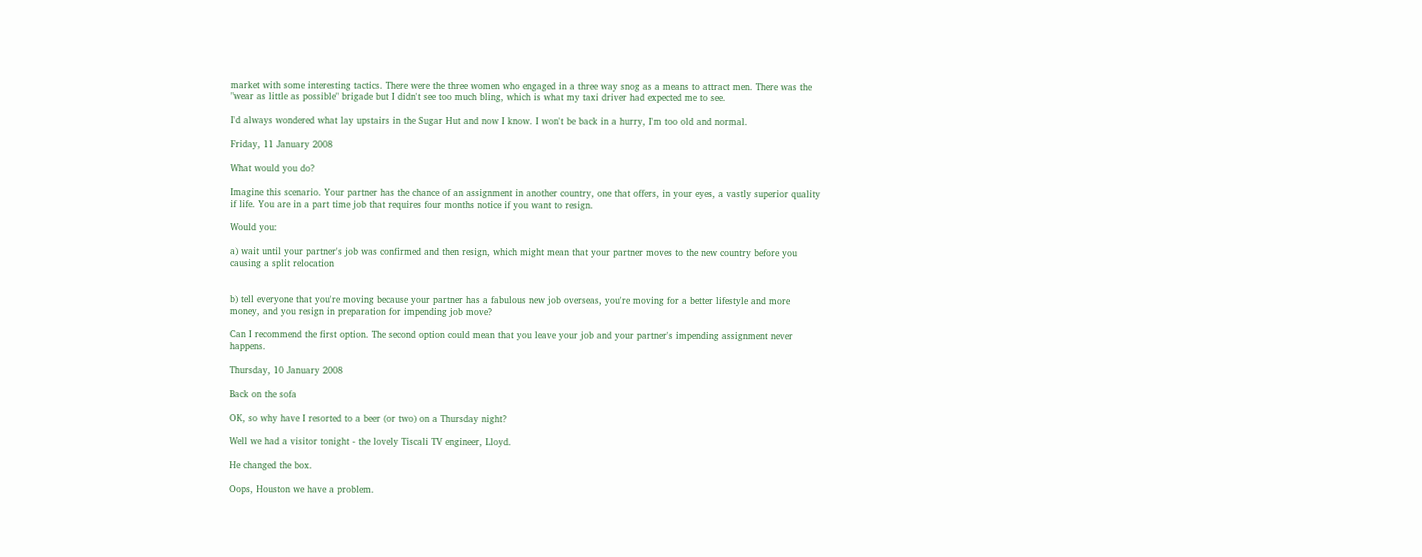market with some interesting tactics. There were the three women who engaged in a three way snog as a means to attract men. There was the "wear as little as possible" brigade but I didn't see too much bling, which is what my taxi driver had expected me to see.

I'd always wondered what lay upstairs in the Sugar Hut and now I know. I won't be back in a hurry, I'm too old and normal.

Friday, 11 January 2008

What would you do?

Imagine this scenario. Your partner has the chance of an assignment in another country, one that offers, in your eyes, a vastly superior quality if life. You are in a part time job that requires four months notice if you want to resign.

Would you:

a) wait until your partner's job was confirmed and then resign, which might mean that your partner moves to the new country before you causing a split relocation


b) tell everyone that you're moving because your partner has a fabulous new job overseas, you're moving for a better lifestyle and more money, and you resign in preparation for impending job move?

Can I recommend the first option. The second option could mean that you leave your job and your partner's impending assignment never happens.

Thursday, 10 January 2008

Back on the sofa

OK, so why have I resorted to a beer (or two) on a Thursday night?

Well we had a visitor tonight - the lovely Tiscali TV engineer, Lloyd.

He changed the box.

Oops, Houston we have a problem.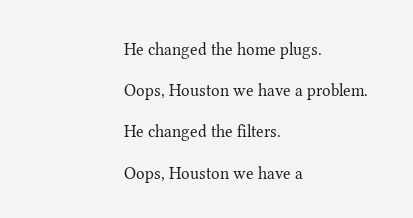He changed the home plugs.

Oops, Houston we have a problem.

He changed the filters.

Oops, Houston we have a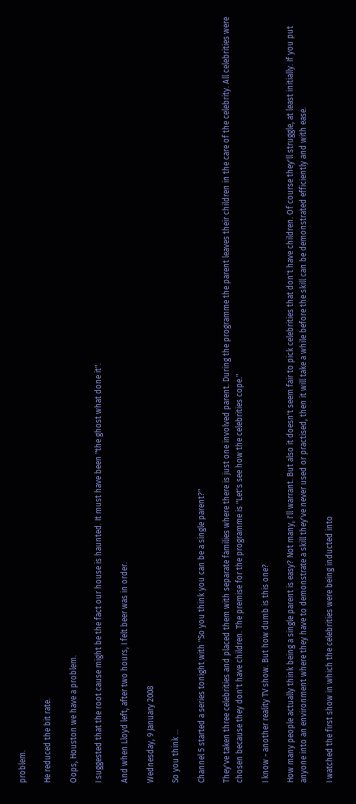problem.

He reduced the bit rate.

Oops, Houston we have a problem.

I suggested that the root cause might be the fact our house is haunted. It must have been "the ghost what done it".

And when Lloyd left, after two hours, I felt beer was in order.

Wednesday, 9 January 2008

So you think ...

Channel 5 started a series tonight with "So you think you can be a single parent?"

They've taken three celebrities and placed them with separate families where there is just one involved parent. During the programme the parent leaves their children in the care of the celebrity. All celebrities were chosen because they don't have children. The premise for the programme is "Let's see how the celebrities cope."

I know - another reality TV show. But how dumb is this one?

How many people actually think being a single parent is easy? Not many, I'll warrant. But also it doesn't seem fair to pick celebrities that don't have children. Of course they'll struggle, at least initially. If you put anyone into an environment where they have to demonstrate a skill they've never used or practised, then it will take a while before the skill can be demonstrated efficiently and with ease.

I watched the first show in which the celebrities were being inducted into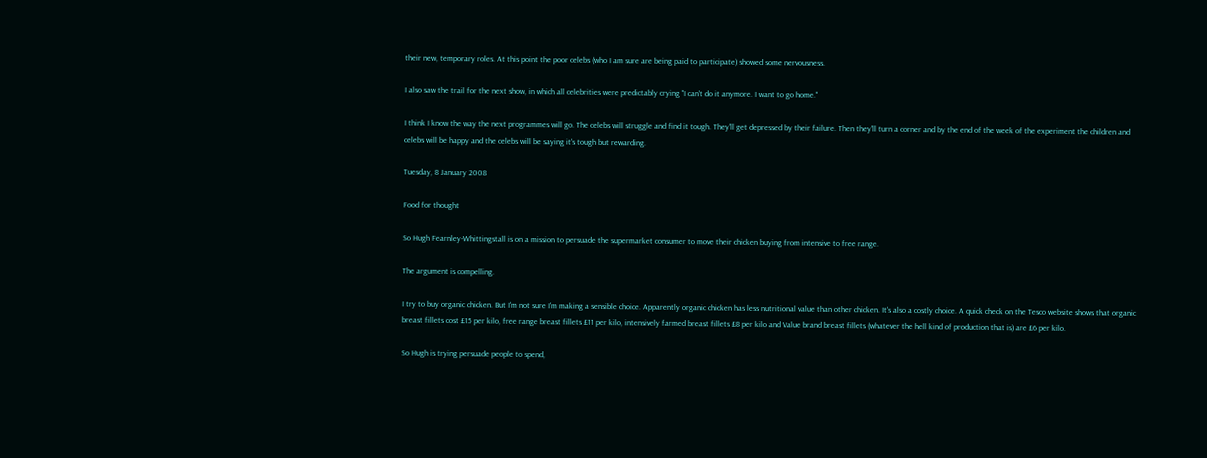their new, temporary roles. At this point the poor celebs (who I am sure are being paid to participate) showed some nervousness.

I also saw the trail for the next show, in which all celebrities were predictably crying "I can't do it anymore. I want to go home."

I think I know the way the next programmes will go. The celebs will struggle and find it tough. They'll get depressed by their failure. Then they'll turn a corner and by the end of the week of the experiment the children and celebs will be happy and the celebs will be saying it's tough but rewarding.

Tuesday, 8 January 2008

Food for thought

So Hugh Fearnley-Whittingstall is on a mission to persuade the supermarket consumer to move their chicken buying from intensive to free range.

The argument is compelling.

I try to buy organic chicken. But I'm not sure I'm making a sensible choice. Apparently organic chicken has less nutritional value than other chicken. It's also a costly choice. A quick check on the Tesco website shows that organic breast fillets cost £15 per kilo, free range breast fillets £11 per kilo, intensively farmed breast fillets £8 per kilo and Value brand breast fillets (whatever the hell kind of production that is) are £6 per kilo.

So Hugh is trying persuade people to spend,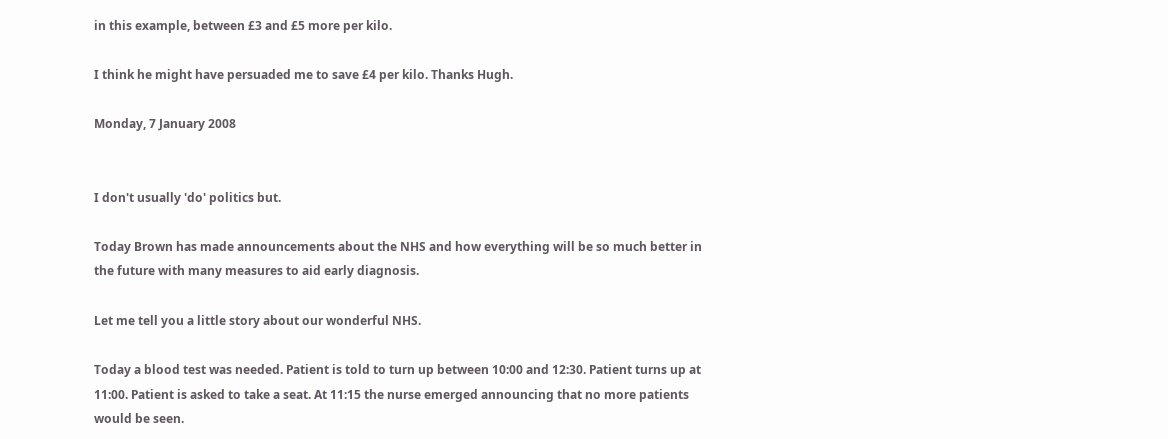in this example, between £3 and £5 more per kilo.

I think he might have persuaded me to save £4 per kilo. Thanks Hugh.

Monday, 7 January 2008


I don't usually 'do' politics but.

Today Brown has made announcements about the NHS and how everything will be so much better in the future with many measures to aid early diagnosis.

Let me tell you a little story about our wonderful NHS.

Today a blood test was needed. Patient is told to turn up between 10:00 and 12:30. Patient turns up at 11:00. Patient is asked to take a seat. At 11:15 the nurse emerged announcing that no more patients would be seen.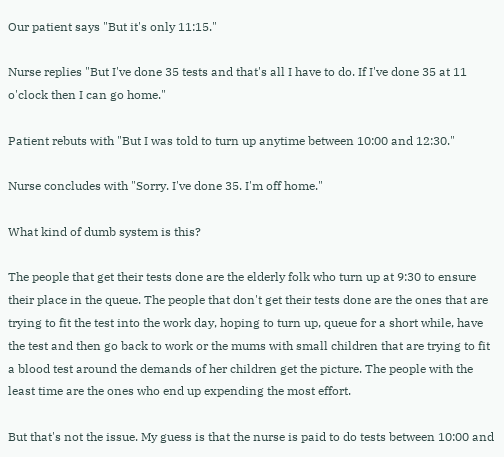Our patient says "But it's only 11:15."

Nurse replies "But I've done 35 tests and that's all I have to do. If I've done 35 at 11 o'clock then I can go home."

Patient rebuts with "But I was told to turn up anytime between 10:00 and 12:30."

Nurse concludes with "Sorry. I've done 35. I'm off home."

What kind of dumb system is this?

The people that get their tests done are the elderly folk who turn up at 9:30 to ensure their place in the queue. The people that don't get their tests done are the ones that are trying to fit the test into the work day, hoping to turn up, queue for a short while, have the test and then go back to work or the mums with small children that are trying to fit a blood test around the demands of her children get the picture. The people with the least time are the ones who end up expending the most effort.

But that's not the issue. My guess is that the nurse is paid to do tests between 10:00 and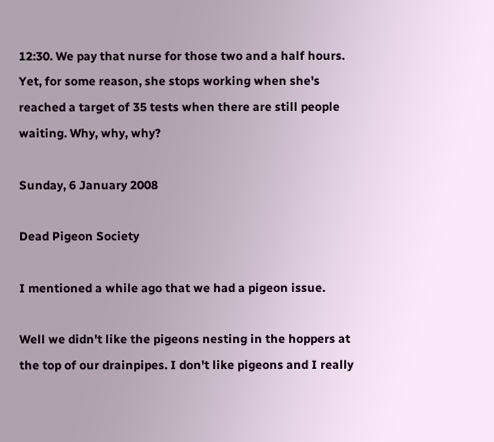12:30. We pay that nurse for those two and a half hours. Yet, for some reason, she stops working when she's reached a target of 35 tests when there are still people waiting. Why, why, why?

Sunday, 6 January 2008

Dead Pigeon Society

I mentioned a while ago that we had a pigeon issue.

Well we didn't like the pigeons nesting in the hoppers at the top of our drainpipes. I don't like pigeons and I really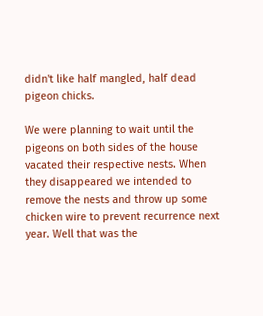didn't like half mangled, half dead pigeon chicks.

We were planning to wait until the pigeons on both sides of the house vacated their respective nests. When they disappeared we intended to remove the nests and throw up some chicken wire to prevent recurrence next year. Well that was the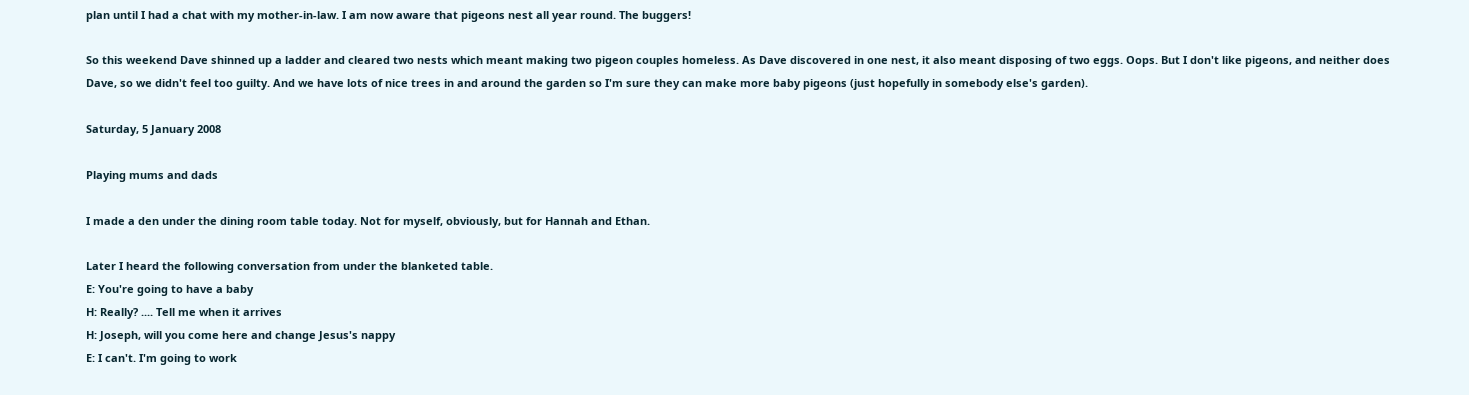plan until I had a chat with my mother-in-law. I am now aware that pigeons nest all year round. The buggers!

So this weekend Dave shinned up a ladder and cleared two nests which meant making two pigeon couples homeless. As Dave discovered in one nest, it also meant disposing of two eggs. Oops. But I don't like pigeons, and neither does Dave, so we didn't feel too guilty. And we have lots of nice trees in and around the garden so I'm sure they can make more baby pigeons (just hopefully in somebody else's garden).

Saturday, 5 January 2008

Playing mums and dads

I made a den under the dining room table today. Not for myself, obviously, but for Hannah and Ethan.

Later I heard the following conversation from under the blanketed table.
E: You're going to have a baby
H: Really? .... Tell me when it arrives
H: Joseph, will you come here and change Jesus's nappy
E: I can't. I'm going to work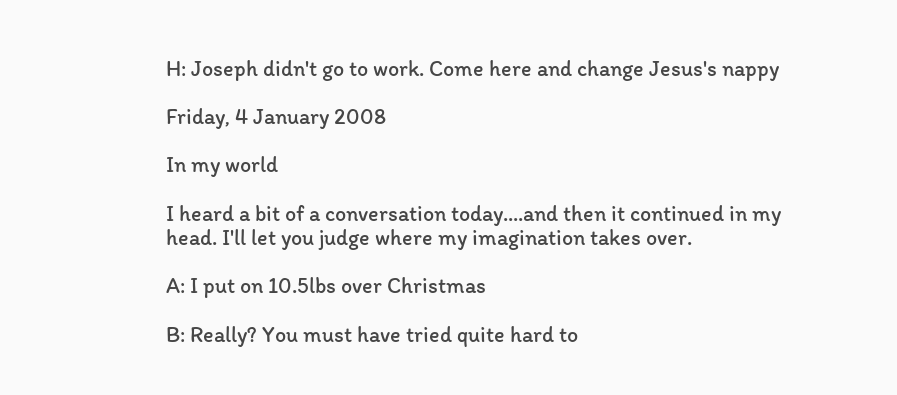H: Joseph didn't go to work. Come here and change Jesus's nappy

Friday, 4 January 2008

In my world

I heard a bit of a conversation today....and then it continued in my head. I'll let you judge where my imagination takes over.

A: I put on 10.5lbs over Christmas

B: Really? You must have tried quite hard to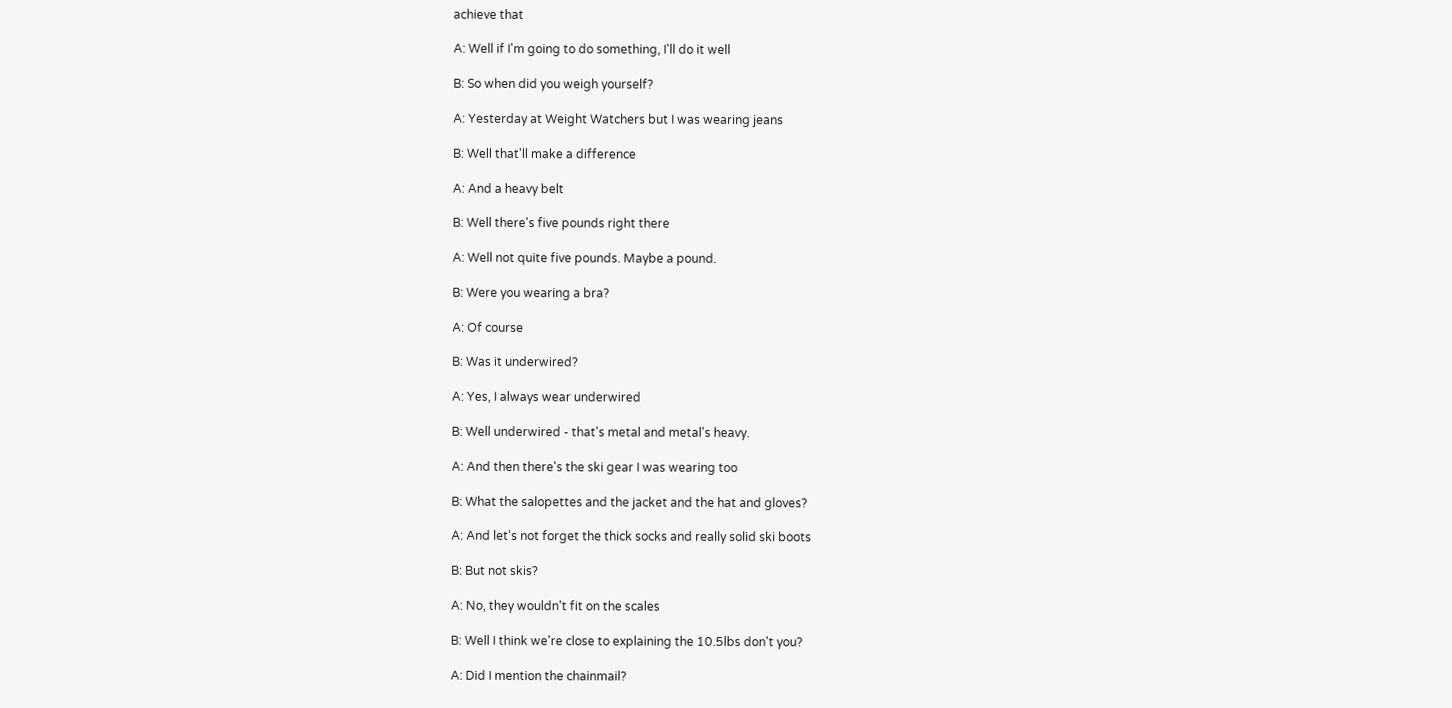achieve that

A: Well if I'm going to do something, I'll do it well

B: So when did you weigh yourself?

A: Yesterday at Weight Watchers but I was wearing jeans

B: Well that'll make a difference

A: And a heavy belt

B: Well there's five pounds right there

A: Well not quite five pounds. Maybe a pound.

B: Were you wearing a bra?

A: Of course

B: Was it underwired?

A: Yes, I always wear underwired

B: Well underwired - that's metal and metal's heavy.

A: And then there's the ski gear I was wearing too

B: What the salopettes and the jacket and the hat and gloves?

A: And let's not forget the thick socks and really solid ski boots

B: But not skis?

A: No, they wouldn't fit on the scales

B: Well I think we're close to explaining the 10.5lbs don't you?

A: Did I mention the chainmail?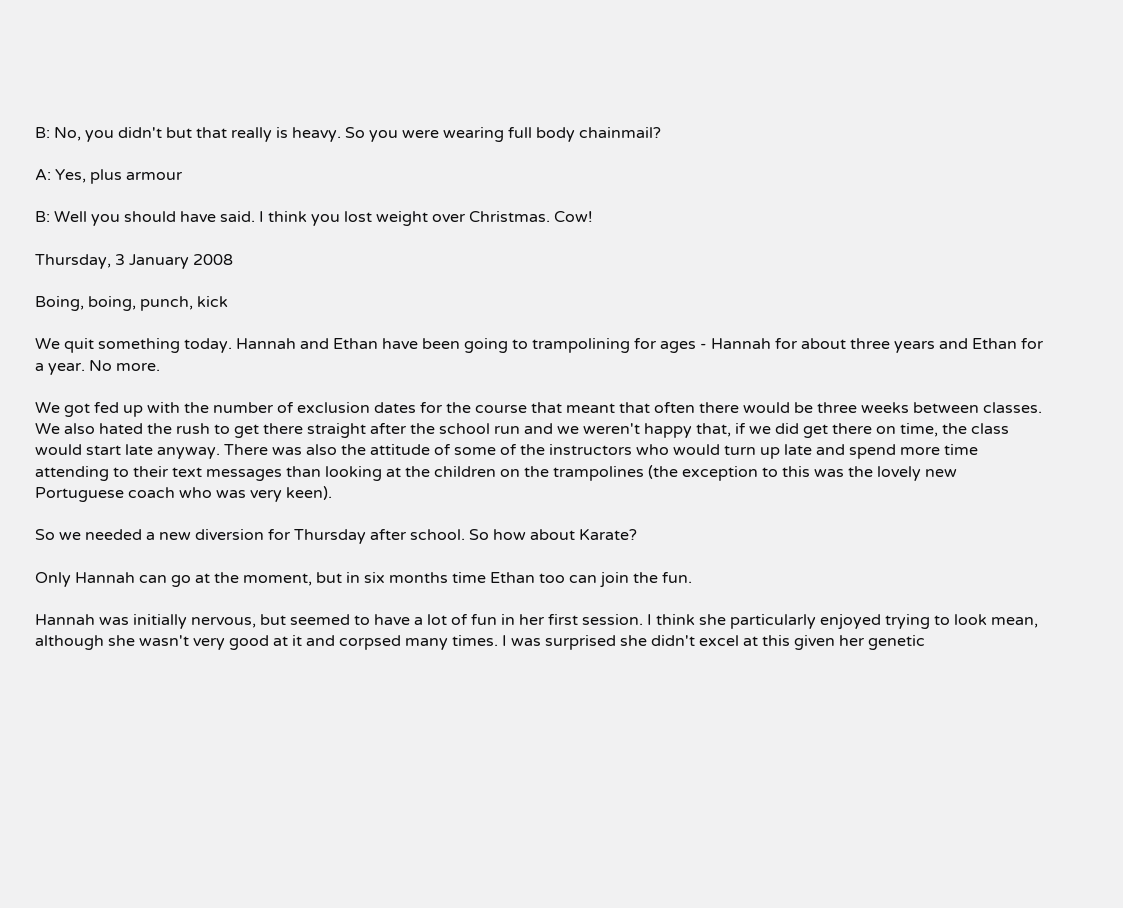B: No, you didn't but that really is heavy. So you were wearing full body chainmail?

A: Yes, plus armour

B: Well you should have said. I think you lost weight over Christmas. Cow!

Thursday, 3 January 2008

Boing, boing, punch, kick

We quit something today. Hannah and Ethan have been going to trampolining for ages - Hannah for about three years and Ethan for a year. No more.

We got fed up with the number of exclusion dates for the course that meant that often there would be three weeks between classes. We also hated the rush to get there straight after the school run and we weren't happy that, if we did get there on time, the class would start late anyway. There was also the attitude of some of the instructors who would turn up late and spend more time attending to their text messages than looking at the children on the trampolines (the exception to this was the lovely new Portuguese coach who was very keen).

So we needed a new diversion for Thursday after school. So how about Karate?

Only Hannah can go at the moment, but in six months time Ethan too can join the fun.

Hannah was initially nervous, but seemed to have a lot of fun in her first session. I think she particularly enjoyed trying to look mean, although she wasn't very good at it and corpsed many times. I was surprised she didn't excel at this given her genetic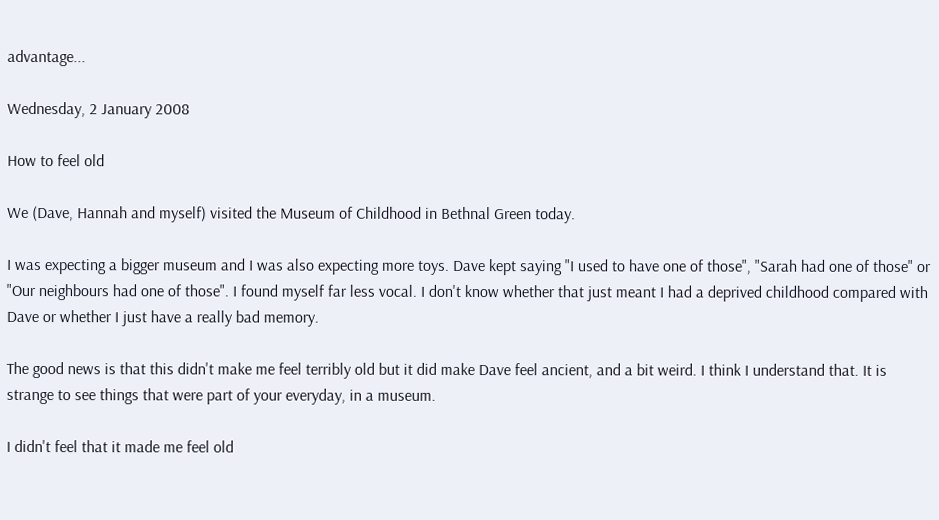advantage...

Wednesday, 2 January 2008

How to feel old

We (Dave, Hannah and myself) visited the Museum of Childhood in Bethnal Green today.

I was expecting a bigger museum and I was also expecting more toys. Dave kept saying "I used to have one of those", "Sarah had one of those" or "Our neighbours had one of those". I found myself far less vocal. I don't know whether that just meant I had a deprived childhood compared with Dave or whether I just have a really bad memory.

The good news is that this didn't make me feel terribly old but it did make Dave feel ancient, and a bit weird. I think I understand that. It is strange to see things that were part of your everyday, in a museum.

I didn't feel that it made me feel old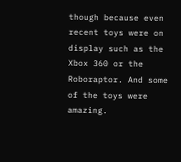though because even recent toys were on display such as the Xbox 360 or the Roboraptor. And some of the toys were amazing.